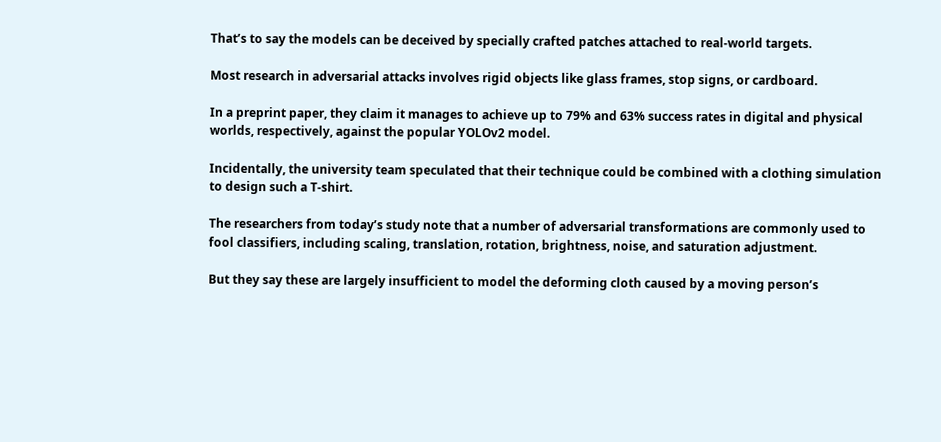That’s to say the models can be deceived by specially crafted patches attached to real-world targets.

Most research in adversarial attacks involves rigid objects like glass frames, stop signs, or cardboard.

In a preprint paper, they claim it manages to achieve up to 79% and 63% success rates in digital and physical worlds, respectively, against the popular YOLOv2 model.

Incidentally, the university team speculated that their technique could be combined with a clothing simulation to design such a T-shirt.

The researchers from today’s study note that a number of adversarial transformations are commonly used to fool classifiers, including scaling, translation, rotation, brightness, noise, and saturation adjustment.

But they say these are largely insufficient to model the deforming cloth caused by a moving person’s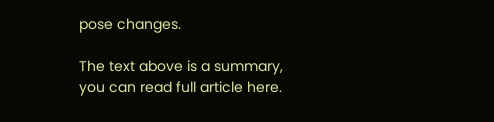pose changes.

The text above is a summary, you can read full article here.